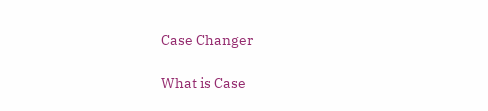Case Changer

What is Case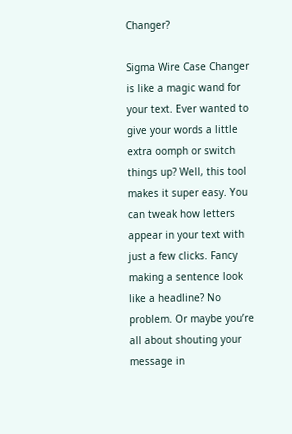Changer?

Sigma Wire Case Changer is like a magic wand for your text. Ever wanted to give your words a little extra oomph or switch things up? Well, this tool makes it super easy. You can tweak how letters appear in your text with just a few clicks. Fancy making a sentence look like a headline? No problem. Or maybe you’re all about shouting your message in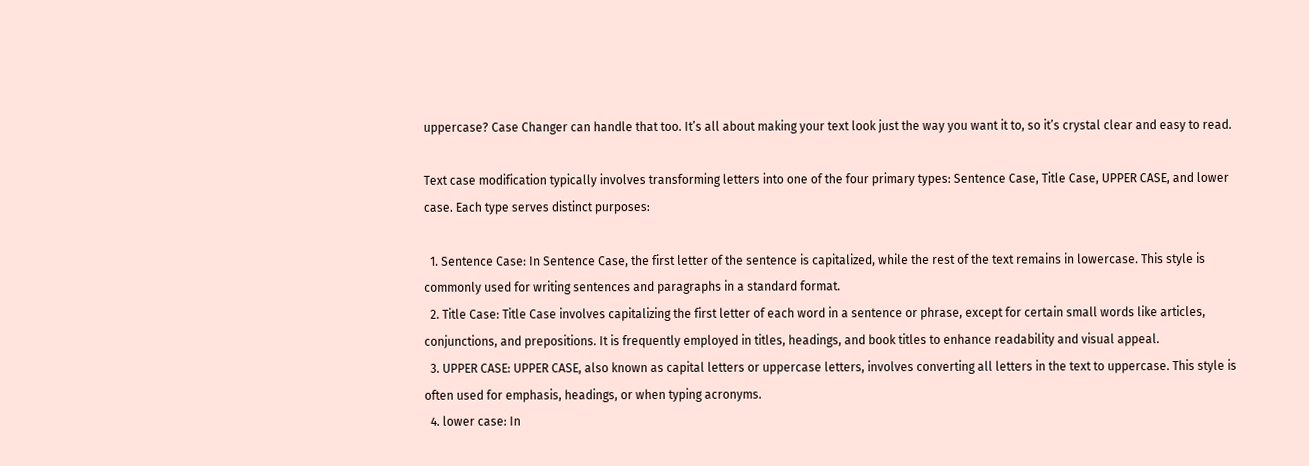uppercase? Case Changer can handle that too. It’s all about making your text look just the way you want it to, so it’s crystal clear and easy to read.

Text case modification typically involves transforming letters into one of the four primary types: Sentence Case, Title Case, UPPER CASE, and lower case. Each type serves distinct purposes:

  1. Sentence Case: In Sentence Case, the first letter of the sentence is capitalized, while the rest of the text remains in lowercase. This style is commonly used for writing sentences and paragraphs in a standard format.
  2. Title Case: Title Case involves capitalizing the first letter of each word in a sentence or phrase, except for certain small words like articles, conjunctions, and prepositions. It is frequently employed in titles, headings, and book titles to enhance readability and visual appeal.
  3. UPPER CASE: UPPER CASE, also known as capital letters or uppercase letters, involves converting all letters in the text to uppercase. This style is often used for emphasis, headings, or when typing acronyms.
  4. lower case: In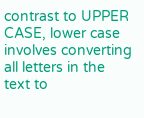contrast to UPPER CASE, lower case involves converting all letters in the text to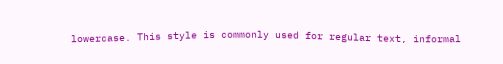lowercase. This style is commonly used for regular text, informal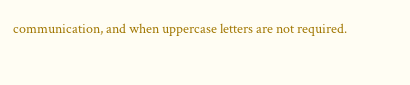communication, and when uppercase letters are not required.